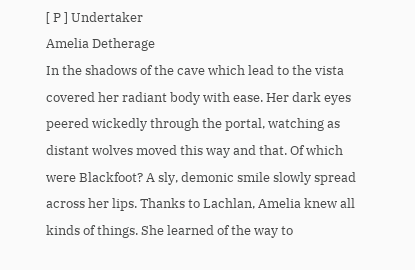[ P ] Undertaker
Amelia Detherage
In the shadows of the cave which lead to the vista covered her radiant body with ease. Her dark eyes peered wickedly through the portal, watching as distant wolves moved this way and that. Of which were Blackfoot? A sly, demonic smile slowly spread across her lips. Thanks to Lachlan, Amelia knew all kinds of things. She learned of the way to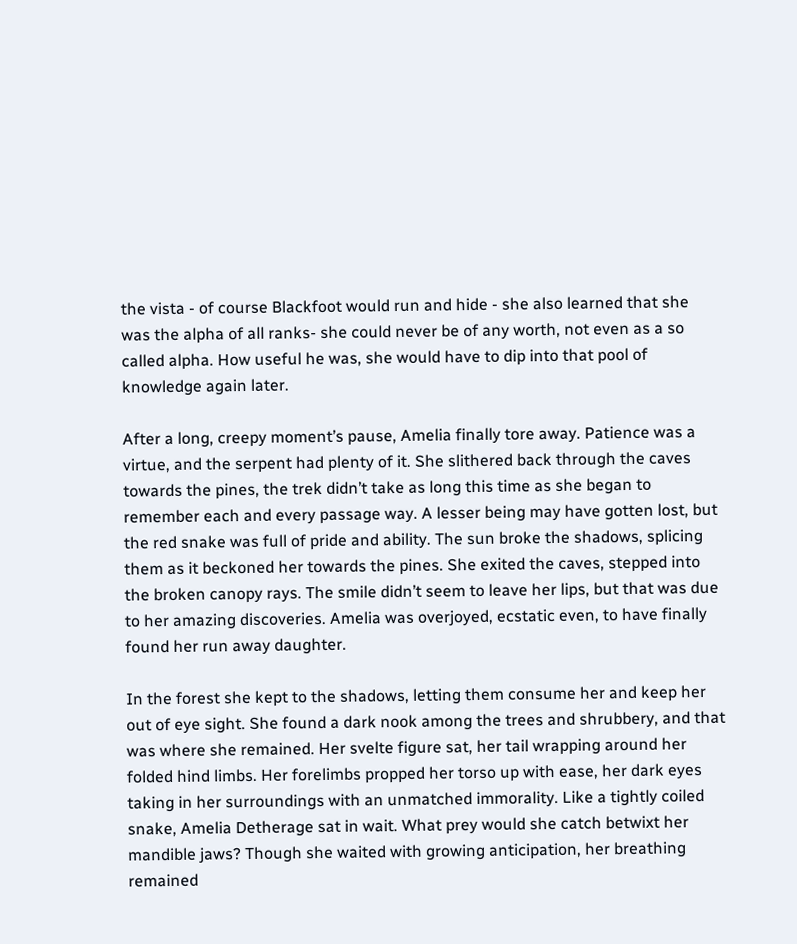the vista - of course Blackfoot would run and hide - she also learned that she was the alpha of all ranks- she could never be of any worth, not even as a so called alpha. How useful he was, she would have to dip into that pool of knowledge again later.

After a long, creepy moment’s pause, Amelia finally tore away. Patience was a virtue, and the serpent had plenty of it. She slithered back through the caves towards the pines, the trek didn’t take as long this time as she began to remember each and every passage way. A lesser being may have gotten lost, but the red snake was full of pride and ability. The sun broke the shadows, splicing them as it beckoned her towards the pines. She exited the caves, stepped into the broken canopy rays. The smile didn’t seem to leave her lips, but that was due to her amazing discoveries. Amelia was overjoyed, ecstatic even, to have finally found her run away daughter.

In the forest she kept to the shadows, letting them consume her and keep her out of eye sight. She found a dark nook among the trees and shrubbery, and that was where she remained. Her svelte figure sat, her tail wrapping around her folded hind limbs. Her forelimbs propped her torso up with ease, her dark eyes taking in her surroundings with an unmatched immorality. Like a tightly coiled snake, Amelia Detherage sat in wait. What prey would she catch betwixt her mandible jaws? Though she waited with growing anticipation, her breathing remained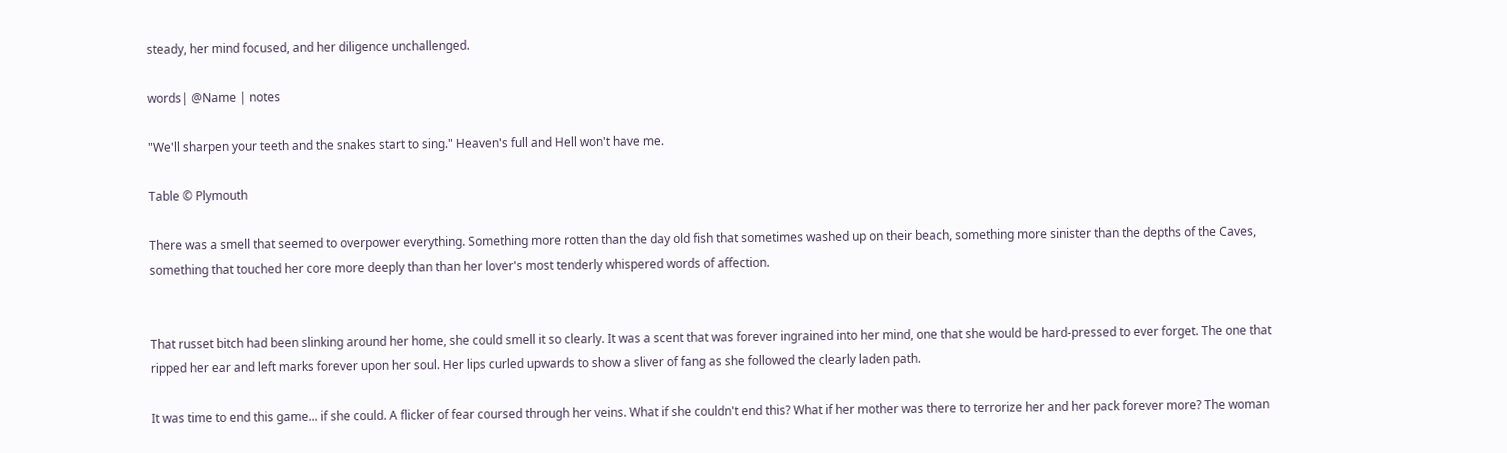steady, her mind focused, and her diligence unchallenged.

words| @Name | notes

"We'll sharpen your teeth and the snakes start to sing." Heaven's full and Hell won't have me.

Table © Plymouth

There was a smell that seemed to overpower everything. Something more rotten than the day old fish that sometimes washed up on their beach, something more sinister than the depths of the Caves, something that touched her core more deeply than than her lover's most tenderly whispered words of affection.


That russet bitch had been slinking around her home, she could smell it so clearly. It was a scent that was forever ingrained into her mind, one that she would be hard-pressed to ever forget. The one that ripped her ear and left marks forever upon her soul. Her lips curled upwards to show a sliver of fang as she followed the clearly laden path.

It was time to end this game... if she could. A flicker of fear coursed through her veins. What if she couldn't end this? What if her mother was there to terrorize her and her pack forever more? The woman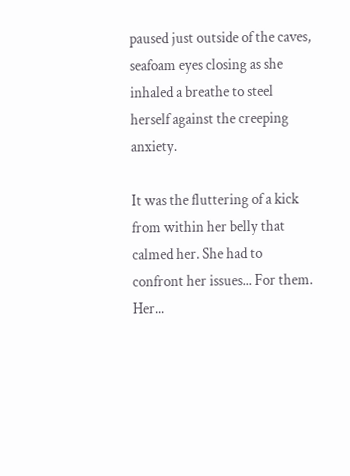paused just outside of the caves, seafoam eyes closing as she inhaled a breathe to steel herself against the creeping anxiety.

It was the fluttering of a kick from within her belly that calmed her. She had to confront her issues... For them. Her...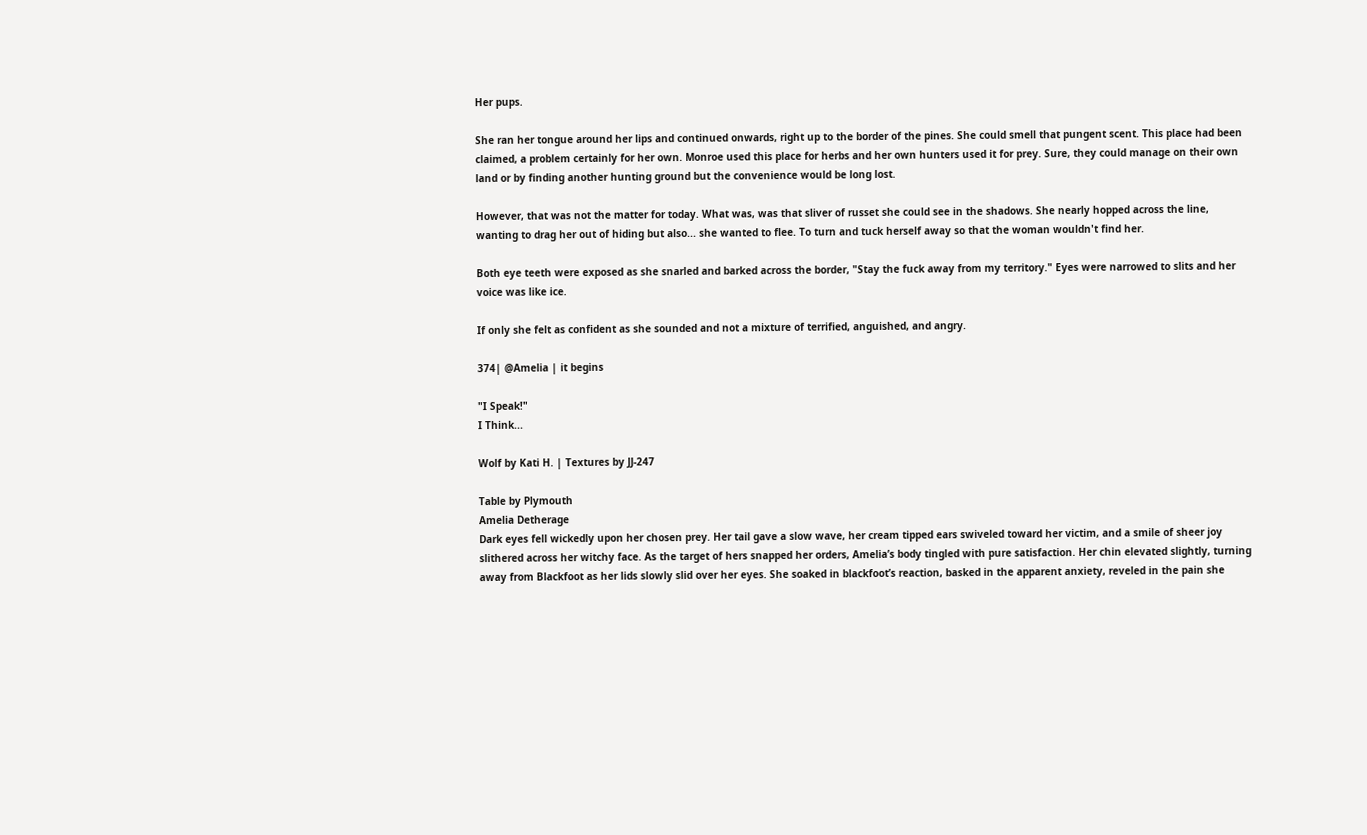Her pups.

She ran her tongue around her lips and continued onwards, right up to the border of the pines. She could smell that pungent scent. This place had been claimed, a problem certainly for her own. Monroe used this place for herbs and her own hunters used it for prey. Sure, they could manage on their own land or by finding another hunting ground but the convenience would be long lost.

However, that was not the matter for today. What was, was that sliver of russet she could see in the shadows. She nearly hopped across the line, wanting to drag her out of hiding but also... she wanted to flee. To turn and tuck herself away so that the woman wouldn't find her.

Both eye teeth were exposed as she snarled and barked across the border, "Stay the fuck away from my territory." Eyes were narrowed to slits and her voice was like ice.

If only she felt as confident as she sounded and not a mixture of terrified, anguished, and angry.

374| @Amelia | it begins

"I Speak!"
I Think...

Wolf by Kati H. | Textures by JJ-247

Table by Plymouth
Amelia Detherage
Dark eyes fell wickedly upon her chosen prey. Her tail gave a slow wave, her cream tipped ears swiveled toward her victim, and a smile of sheer joy slithered across her witchy face. As the target of hers snapped her orders, Amelia’s body tingled with pure satisfaction. Her chin elevated slightly, turning away from Blackfoot as her lids slowly slid over her eyes. She soaked in blackfoot’s reaction, basked in the apparent anxiety, reveled in the pain she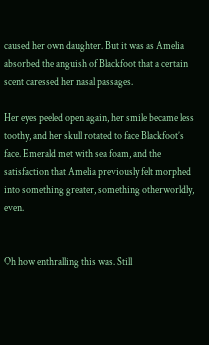caused her own daughter. But it was as Amelia absorbed the anguish of Blackfoot that a certain scent caressed her nasal passages.

Her eyes peeled open again, her smile became less toothy, and her skull rotated to face Blackfoot’s face. Emerald met with sea foam, and the satisfaction that Amelia previously felt morphed into something greater, something otherworldly, even.


Oh how enthralling this was. Still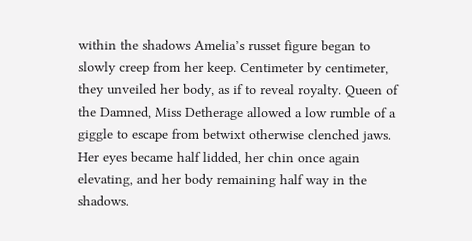within the shadows Amelia’s russet figure began to slowly creep from her keep. Centimeter by centimeter, they unveiled her body, as if to reveal royalty. Queen of the Damned, Miss Detherage allowed a low rumble of a giggle to escape from betwixt otherwise clenched jaws. Her eyes became half lidded, her chin once again elevating, and her body remaining half way in the shadows.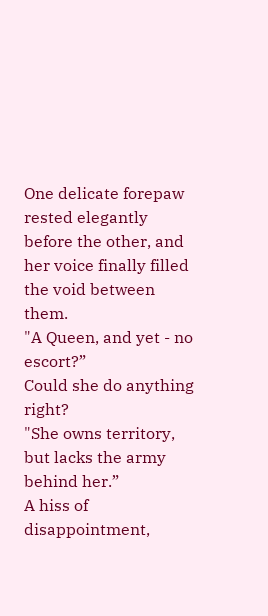One delicate forepaw rested elegantly before the other, and her voice finally filled the void between them.
"A Queen, and yet - no escort?”
Could she do anything right?
"She owns territory, but lacks the army behind her.”
A hiss of disappointment,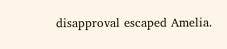disapproval escaped Amelia.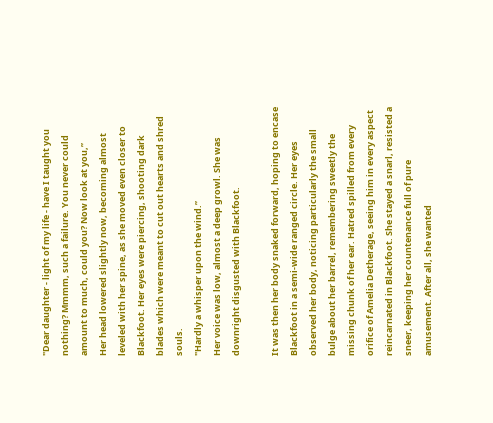"Dear daughter - light of my life - have I taught you nothing? Mmmm, such a failure. You never could amount to much, could you? Now look at you,”
Her head lowered slightly now, becoming almost leveled with her spine, as she moved even closer to Blackfoot. Her eyes were piercing, shooting dark blades which were meant to cut out hearts and shred souls.
"Hardly a whisper upon the wind.”
Her voice was low, almost a deep growl. She was downright disgusted with Blackfoot.

It was then her body snaked forward, hoping to encase Blackfoot in a semi-wide ranged circle. Her eyes observed her body, noticing particularly the small bulge about her barrel, remembering sweetly the missing chunk of her ear. Hatred spilled from every orifice of Amelia Detherage, seeing him in every aspect reincarnated in Blackfoot. She stayed a snarl, resisted a sneer, keeping her countenance full of pure amusement. After all, she wanted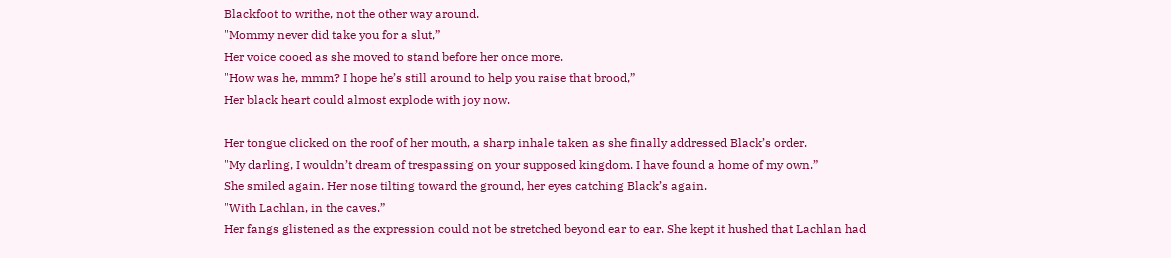Blackfoot to writhe, not the other way around.
"Mommy never did take you for a slut,”
Her voice cooed as she moved to stand before her once more.
"How was he, mmm? I hope he’s still around to help you raise that brood,”
Her black heart could almost explode with joy now.

Her tongue clicked on the roof of her mouth, a sharp inhale taken as she finally addressed Black’s order.
"My darling, I wouldn’t dream of trespassing on your supposed kingdom. I have found a home of my own.”
She smiled again. Her nose tilting toward the ground, her eyes catching Black’s again.
"With Lachlan, in the caves.”
Her fangs glistened as the expression could not be stretched beyond ear to ear. She kept it hushed that Lachlan had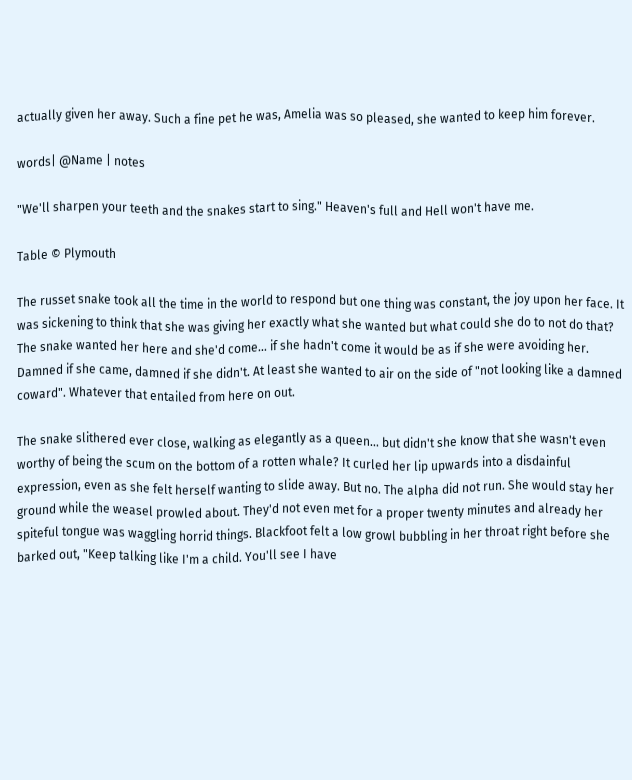actually given her away. Such a fine pet he was, Amelia was so pleased, she wanted to keep him forever.

words| @Name | notes

"We'll sharpen your teeth and the snakes start to sing." Heaven's full and Hell won't have me.

Table © Plymouth

The russet snake took all the time in the world to respond but one thing was constant, the joy upon her face. It was sickening to think that she was giving her exactly what she wanted but what could she do to not do that? The snake wanted her here and she'd come... if she hadn't come it would be as if she were avoiding her. Damned if she came, damned if she didn't. At least she wanted to air on the side of "not looking like a damned coward". Whatever that entailed from here on out.

The snake slithered ever close, walking as elegantly as a queen... but didn't she know that she wasn't even worthy of being the scum on the bottom of a rotten whale? It curled her lip upwards into a disdainful expression, even as she felt herself wanting to slide away. But no. The alpha did not run. She would stay her ground while the weasel prowled about. They'd not even met for a proper twenty minutes and already her spiteful tongue was waggling horrid things. Blackfoot felt a low growl bubbling in her throat right before she barked out, "Keep talking like I'm a child. You'll see I have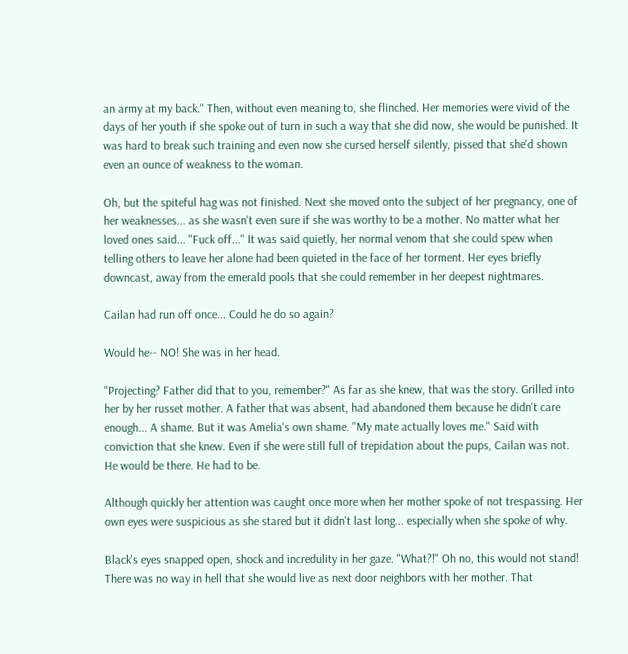an army at my back." Then, without even meaning to, she flinched. Her memories were vivid of the days of her youth if she spoke out of turn in such a way that she did now, she would be punished. It was hard to break such training and even now she cursed herself silently, pissed that she'd shown even an ounce of weakness to the woman.

Oh, but the spiteful hag was not finished. Next she moved onto the subject of her pregnancy, one of her weaknesses... as she wasn't even sure if she was worthy to be a mother. No matter what her loved ones said... "Fuck off..." It was said quietly, her normal venom that she could spew when telling others to leave her alone had been quieted in the face of her torment. Her eyes briefly downcast, away from the emerald pools that she could remember in her deepest nightmares.

Cailan had run off once... Could he do so again?

Would he-- NO! She was in her head.

"Projecting? Father did that to you, remember?" As far as she knew, that was the story. Grilled into her by her russet mother. A father that was absent, had abandoned them because he didn't care enough... A shame. But it was Amelia's own shame. "My mate actually loves me." Said with conviction that she knew. Even if she were still full of trepidation about the pups, Cailan was not. He would be there. He had to be.

Although quickly her attention was caught once more when her mother spoke of not trespassing. Her own eyes were suspicious as she stared but it didn't last long... especially when she spoke of why.

Black's eyes snapped open, shock and incredulity in her gaze. "What?!" Oh no, this would not stand! There was no way in hell that she would live as next door neighbors with her mother. That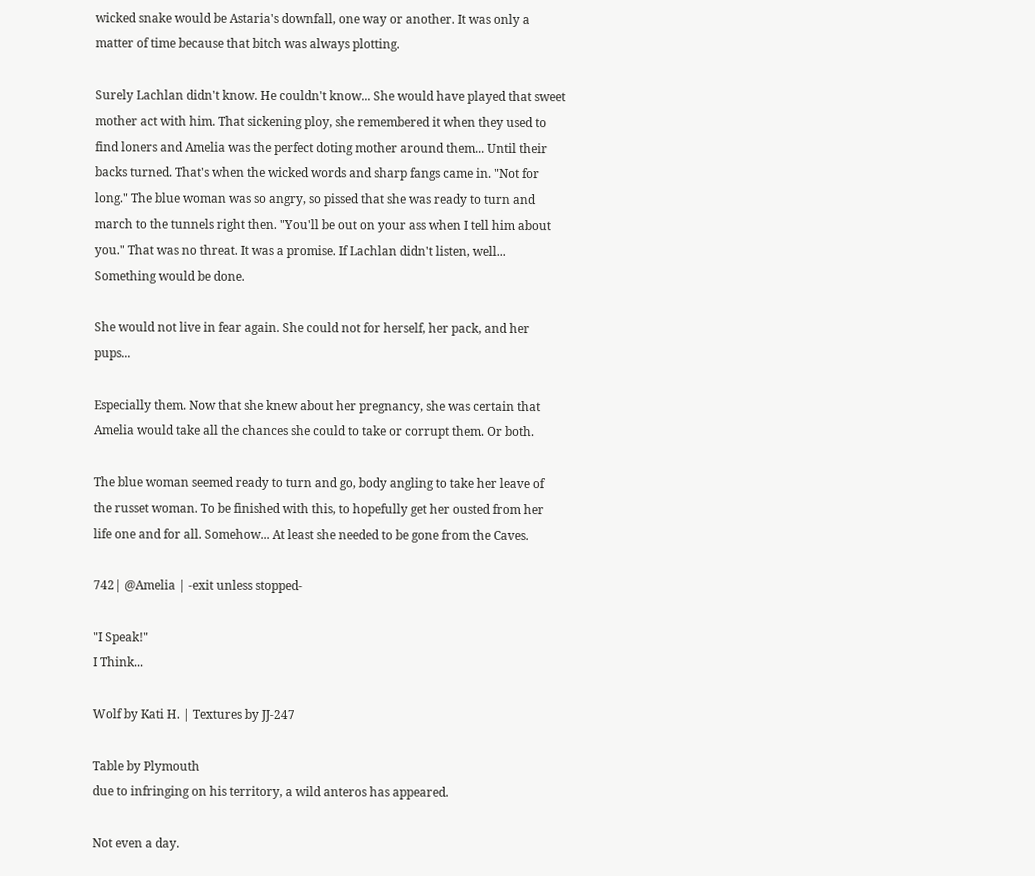wicked snake would be Astaria's downfall, one way or another. It was only a matter of time because that bitch was always plotting.

Surely Lachlan didn't know. He couldn't know... She would have played that sweet mother act with him. That sickening ploy, she remembered it when they used to find loners and Amelia was the perfect doting mother around them... Until their backs turned. That's when the wicked words and sharp fangs came in. "Not for long." The blue woman was so angry, so pissed that she was ready to turn and march to the tunnels right then. "You'll be out on your ass when I tell him about you." That was no threat. It was a promise. If Lachlan didn't listen, well... Something would be done.

She would not live in fear again. She could not for herself, her pack, and her pups...

Especially them. Now that she knew about her pregnancy, she was certain that Amelia would take all the chances she could to take or corrupt them. Or both.

The blue woman seemed ready to turn and go, body angling to take her leave of the russet woman. To be finished with this, to hopefully get her ousted from her life one and for all. Somehow... At least she needed to be gone from the Caves.

742| @Amelia | -exit unless stopped-

"I Speak!"
I Think...

Wolf by Kati H. | Textures by JJ-247

Table by Plymouth
due to infringing on his territory, a wild anteros has appeared.

Not even a day.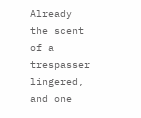Already the scent of a trespasser lingered, and one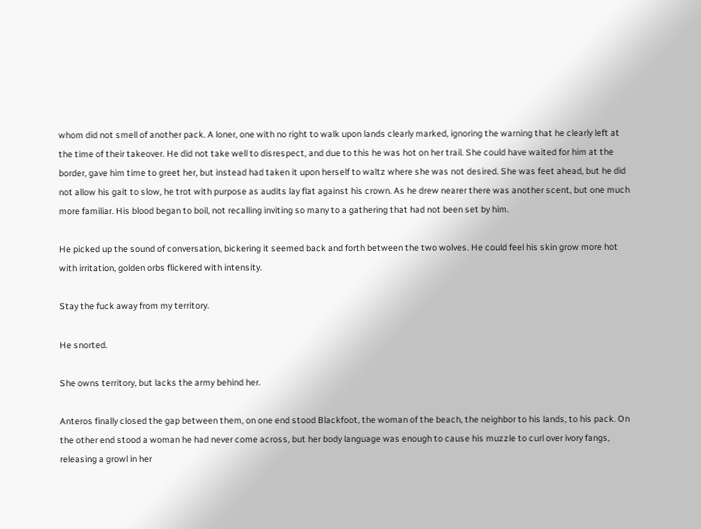whom did not smell of another pack. A loner, one with no right to walk upon lands clearly marked, ignoring the warning that he clearly left at the time of their takeover. He did not take well to disrespect, and due to this he was hot on her trail. She could have waited for him at the border, gave him time to greet her, but instead had taken it upon herself to waltz where she was not desired. She was feet ahead, but he did not allow his gait to slow, he trot with purpose as audits lay flat against his crown. As he drew nearer there was another scent, but one much more familiar. His blood began to boil, not recalling inviting so many to a gathering that had not been set by him.

He picked up the sound of conversation, bickering it seemed back and forth between the two wolves. He could feel his skin grow more hot with irritation, golden orbs flickered with intensity.

Stay the fuck away from my territory.

He snorted.

She owns territory, but lacks the army behind her.

Anteros finally closed the gap between them, on one end stood Blackfoot, the woman of the beach, the neighbor to his lands, to his pack. On the other end stood a woman he had never come across, but her body language was enough to cause his muzzle to curl over ivory fangs, releasing a growl in her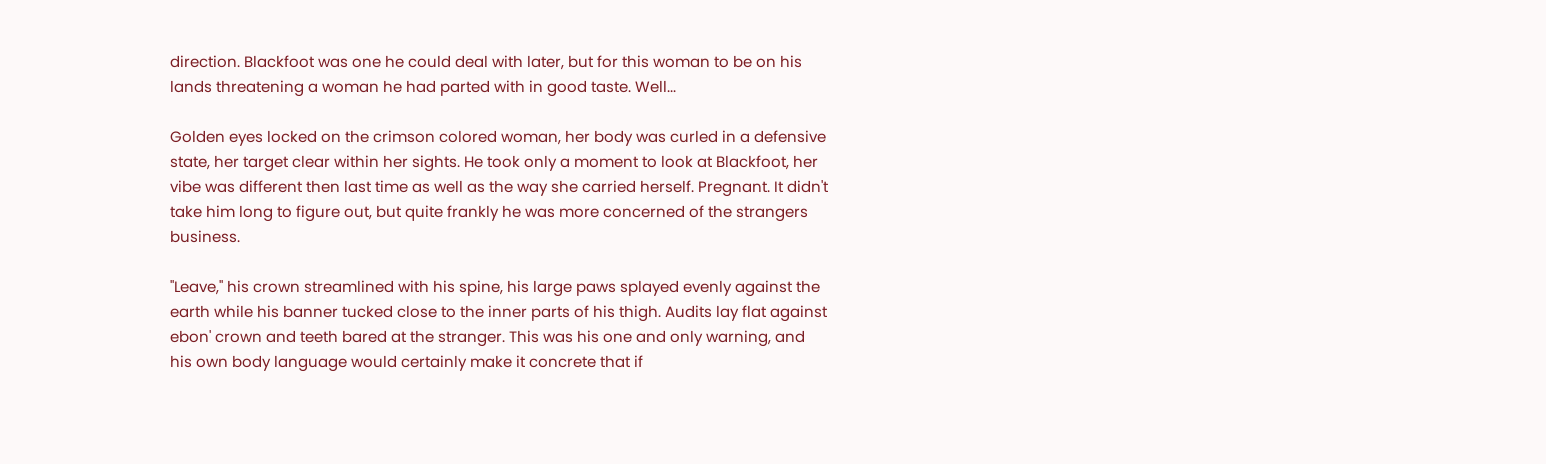direction. Blackfoot was one he could deal with later, but for this woman to be on his lands threatening a woman he had parted with in good taste. Well...

Golden eyes locked on the crimson colored woman, her body was curled in a defensive state, her target clear within her sights. He took only a moment to look at Blackfoot, her vibe was different then last time as well as the way she carried herself. Pregnant. It didn't take him long to figure out, but quite frankly he was more concerned of the strangers business.

"Leave," his crown streamlined with his spine, his large paws splayed evenly against the earth while his banner tucked close to the inner parts of his thigh. Audits lay flat against ebon' crown and teeth bared at the stranger. This was his one and only warning, and his own body language would certainly make it concrete that if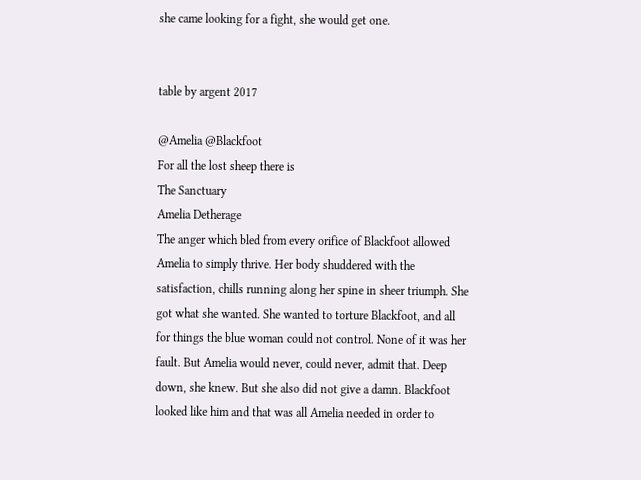she came looking for a fight, she would get one.


table by argent 2017

@Amelia @Blackfoot
For all the lost sheep there is
The Sanctuary
Amelia Detherage
The anger which bled from every orifice of Blackfoot allowed Amelia to simply thrive. Her body shuddered with the satisfaction, chills running along her spine in sheer triumph. She got what she wanted. She wanted to torture Blackfoot, and all for things the blue woman could not control. None of it was her fault. But Amelia would never, could never, admit that. Deep down, she knew. But she also did not give a damn. Blackfoot looked like him and that was all Amelia needed in order to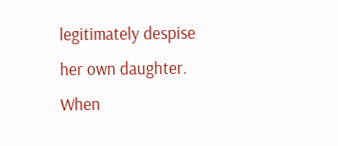legitimately despise her own daughter. When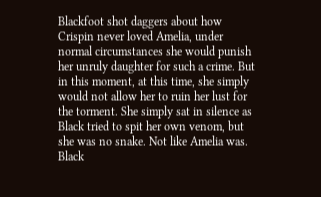Blackfoot shot daggers about how Crispin never loved Amelia, under normal circumstances she would punish her unruly daughter for such a crime. But in this moment, at this time, she simply would not allow her to ruin her lust for the torment. She simply sat in silence as Black tried to spit her own venom, but she was no snake. Not like Amelia was. Black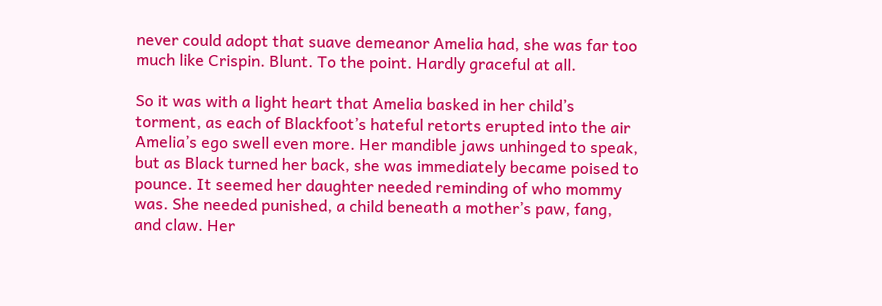never could adopt that suave demeanor Amelia had, she was far too much like Crispin. Blunt. To the point. Hardly graceful at all.

So it was with a light heart that Amelia basked in her child’s torment, as each of Blackfoot’s hateful retorts erupted into the air Amelia’s ego swell even more. Her mandible jaws unhinged to speak, but as Black turned her back, she was immediately became poised to pounce. It seemed her daughter needed reminding of who mommy was. She needed punished, a child beneath a mother’s paw, fang, and claw. Her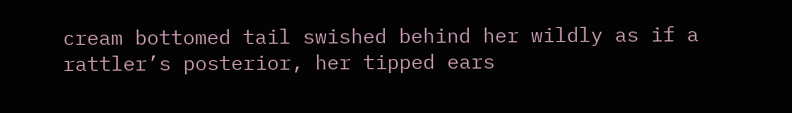cream bottomed tail swished behind her wildly as if a rattler’s posterior, her tipped ears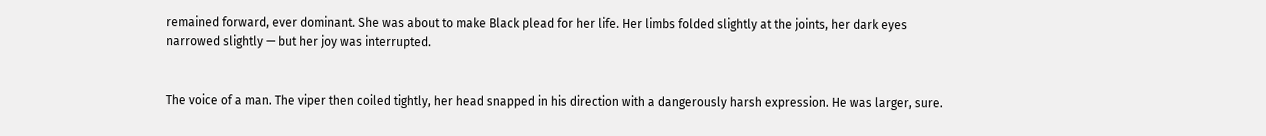remained forward, ever dominant. She was about to make Black plead for her life. Her limbs folded slightly at the joints, her dark eyes narrowed slightly — but her joy was interrupted.


The voice of a man. The viper then coiled tightly, her head snapped in his direction with a dangerously harsh expression. He was larger, sure.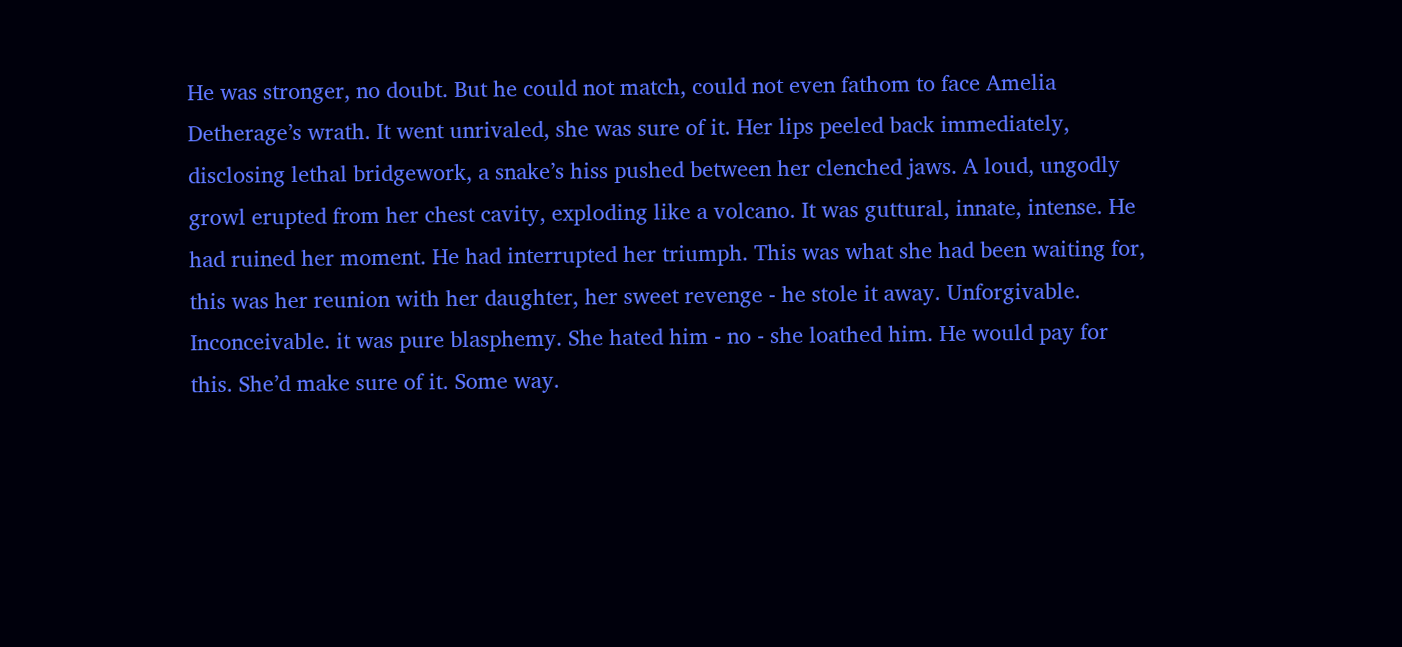He was stronger, no doubt. But he could not match, could not even fathom to face Amelia Detherage’s wrath. It went unrivaled, she was sure of it. Her lips peeled back immediately, disclosing lethal bridgework, a snake’s hiss pushed between her clenched jaws. A loud, ungodly growl erupted from her chest cavity, exploding like a volcano. It was guttural, innate, intense. He had ruined her moment. He had interrupted her triumph. This was what she had been waiting for, this was her reunion with her daughter, her sweet revenge - he stole it away. Unforgivable. Inconceivable. it was pure blasphemy. She hated him - no - she loathed him. He would pay for this. She’d make sure of it. Some way.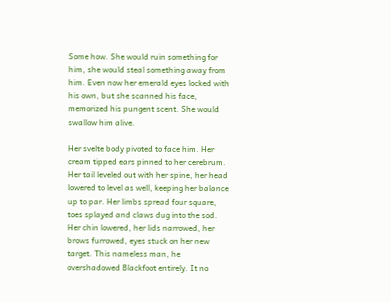Some how. She would ruin something for him, she would steal something away from him. Even now her emerald eyes locked with his own, but she scanned his face, memorized his pungent scent. She would swallow him alive.

Her svelte body pivoted to face him. Her cream tipped ears pinned to her cerebrum. Her tail leveled out with her spine, her head lowered to level as well, keeping her balance up to par. Her limbs spread four square, toes splayed and claws dug into the sod. Her chin lowered, her lids narrowed, her brows furrowed, eyes stuck on her new target. This nameless man, he overshadowed Blackfoot entirely. It no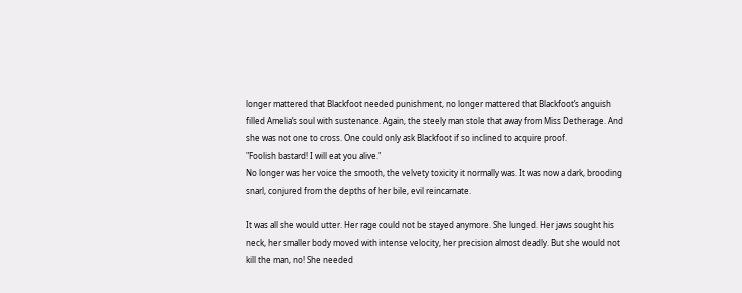longer mattered that Blackfoot needed punishment, no longer mattered that Blackfoot’s anguish filled Amelia’s soul with sustenance. Again, the steely man stole that away from Miss Detherage. And she was not one to cross. One could only ask Blackfoot if so inclined to acquire proof.
"Foolish bastard! I will eat you alive."
No longer was her voice the smooth, the velvety toxicity it normally was. It was now a dark, brooding snarl, conjured from the depths of her bile, evil reincarnate.

It was all she would utter. Her rage could not be stayed anymore. She lunged. Her jaws sought his neck, her smaller body moved with intense velocity, her precision almost deadly. But she would not kill the man, no! She needed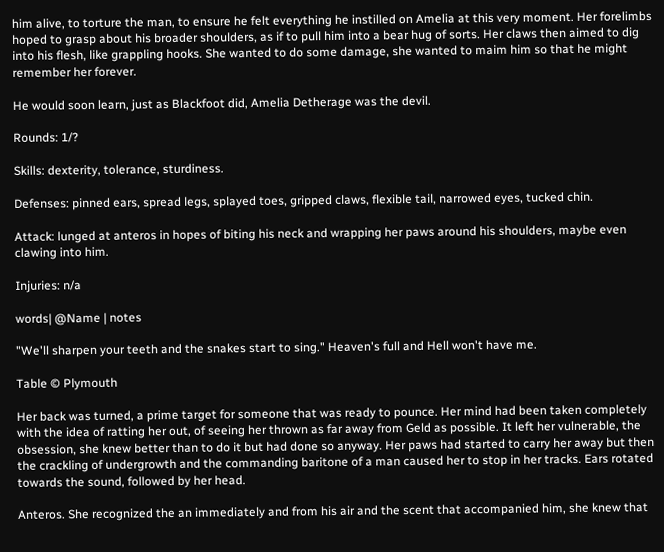him alive, to torture the man, to ensure he felt everything he instilled on Amelia at this very moment. Her forelimbs hoped to grasp about his broader shoulders, as if to pull him into a bear hug of sorts. Her claws then aimed to dig into his flesh, like grappling hooks. She wanted to do some damage, she wanted to maim him so that he might remember her forever.

He would soon learn, just as Blackfoot did, Amelia Detherage was the devil.

Rounds: 1/?

Skills: dexterity, tolerance, sturdiness.

Defenses: pinned ears, spread legs, splayed toes, gripped claws, flexible tail, narrowed eyes, tucked chin.

Attack: lunged at anteros in hopes of biting his neck and wrapping her paws around his shoulders, maybe even clawing into him.

Injuries: n/a

words| @Name | notes

"We'll sharpen your teeth and the snakes start to sing." Heaven's full and Hell won't have me.

Table © Plymouth

Her back was turned, a prime target for someone that was ready to pounce. Her mind had been taken completely with the idea of ratting her out, of seeing her thrown as far away from Geld as possible. It left her vulnerable, the obsession, she knew better than to do it but had done so anyway. Her paws had started to carry her away but then the crackling of undergrowth and the commanding baritone of a man caused her to stop in her tracks. Ears rotated towards the sound, followed by her head.

Anteros. She recognized the an immediately and from his air and the scent that accompanied him, she knew that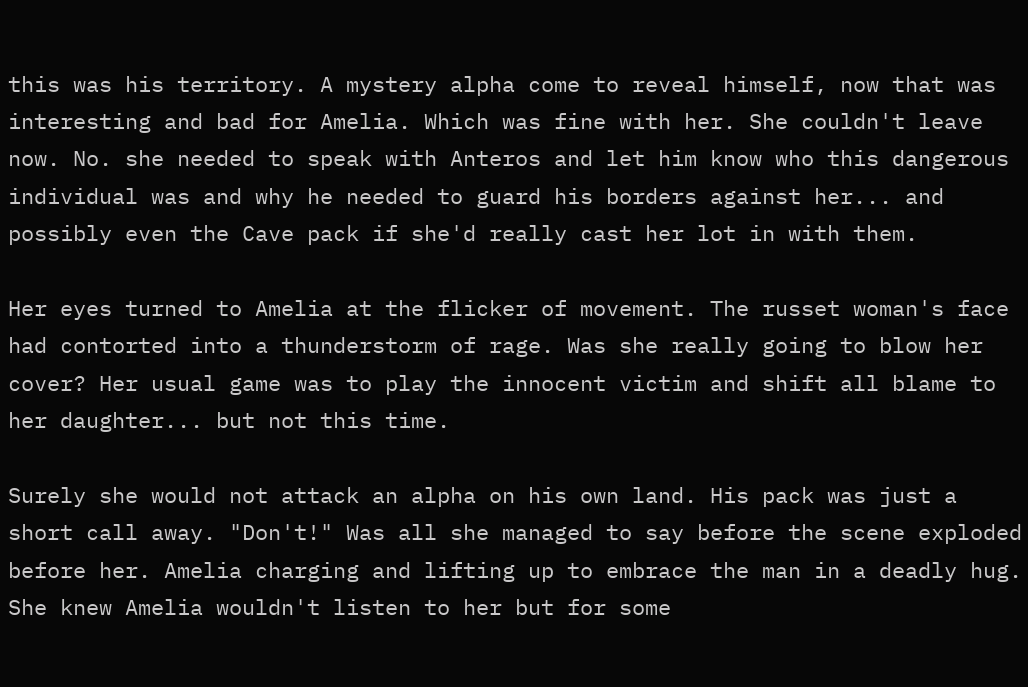this was his territory. A mystery alpha come to reveal himself, now that was interesting and bad for Amelia. Which was fine with her. She couldn't leave now. No. she needed to speak with Anteros and let him know who this dangerous individual was and why he needed to guard his borders against her... and possibly even the Cave pack if she'd really cast her lot in with them.

Her eyes turned to Amelia at the flicker of movement. The russet woman's face had contorted into a thunderstorm of rage. Was she really going to blow her cover? Her usual game was to play the innocent victim and shift all blame to her daughter... but not this time.

Surely she would not attack an alpha on his own land. His pack was just a short call away. "Don't!" Was all she managed to say before the scene exploded before her. Amelia charging and lifting up to embrace the man in a deadly hug. She knew Amelia wouldn't listen to her but for some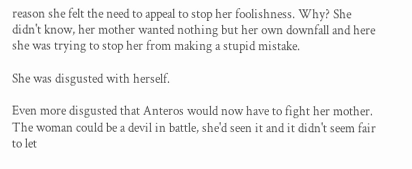reason she felt the need to appeal to stop her foolishness. Why? She didn't know, her mother wanted nothing but her own downfall and here she was trying to stop her from making a stupid mistake.

She was disgusted with herself.

Even more disgusted that Anteros would now have to fight her mother. The woman could be a devil in battle, she'd seen it and it didn't seem fair to let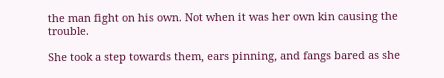the man fight on his own. Not when it was her own kin causing the trouble.

She took a step towards them, ears pinning, and fangs bared as she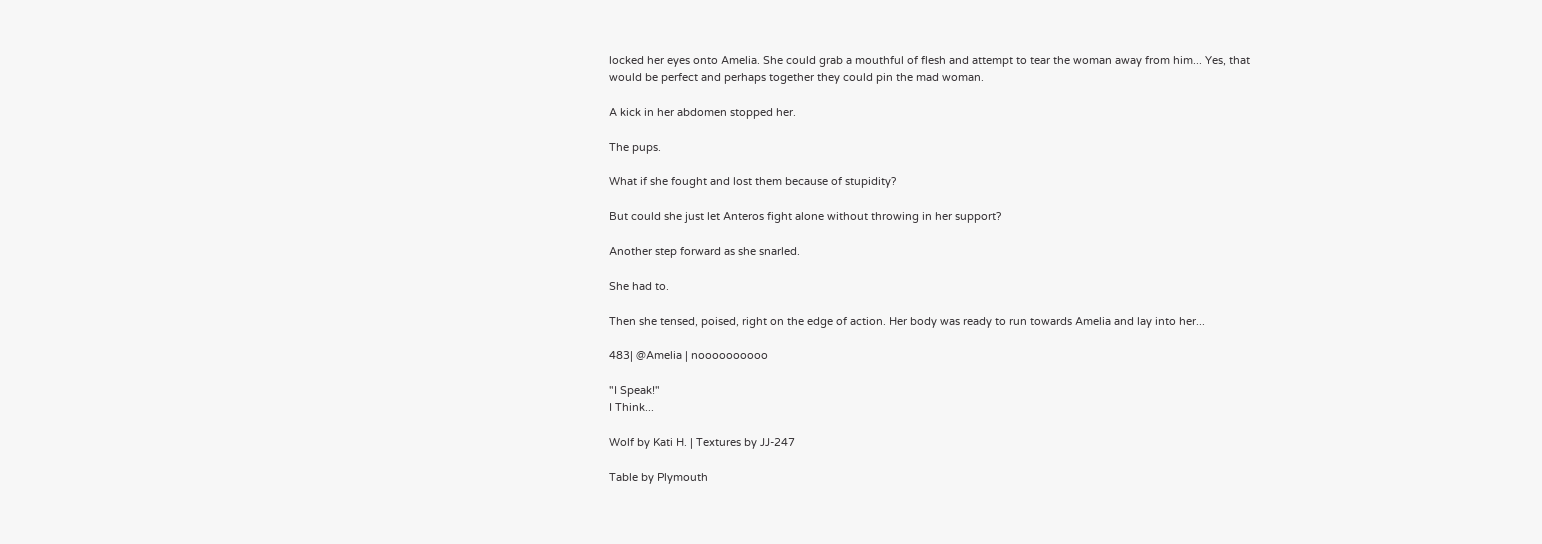locked her eyes onto Amelia. She could grab a mouthful of flesh and attempt to tear the woman away from him... Yes, that would be perfect and perhaps together they could pin the mad woman.

A kick in her abdomen stopped her.

The pups.

What if she fought and lost them because of stupidity?

But could she just let Anteros fight alone without throwing in her support?

Another step forward as she snarled.

She had to.

Then she tensed, poised, right on the edge of action. Her body was ready to run towards Amelia and lay into her...

483| @Amelia | noooooooooo

"I Speak!"
I Think...

Wolf by Kati H. | Textures by JJ-247

Table by Plymouth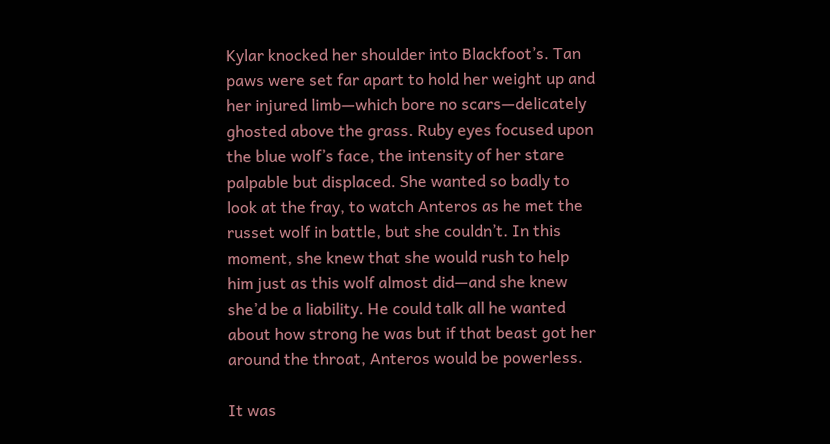Kylar knocked her shoulder into Blackfoot’s. Tan paws were set far apart to hold her weight up and her injured limb—which bore no scars—delicately ghosted above the grass. Ruby eyes focused upon the blue wolf’s face, the intensity of her stare palpable but displaced. She wanted so badly to look at the fray, to watch Anteros as he met the russet wolf in battle, but she couldn’t. In this moment, she knew that she would rush to help him just as this wolf almost did—and she knew she’d be a liability. He could talk all he wanted about how strong he was but if that beast got her around the throat, Anteros would be powerless.

It was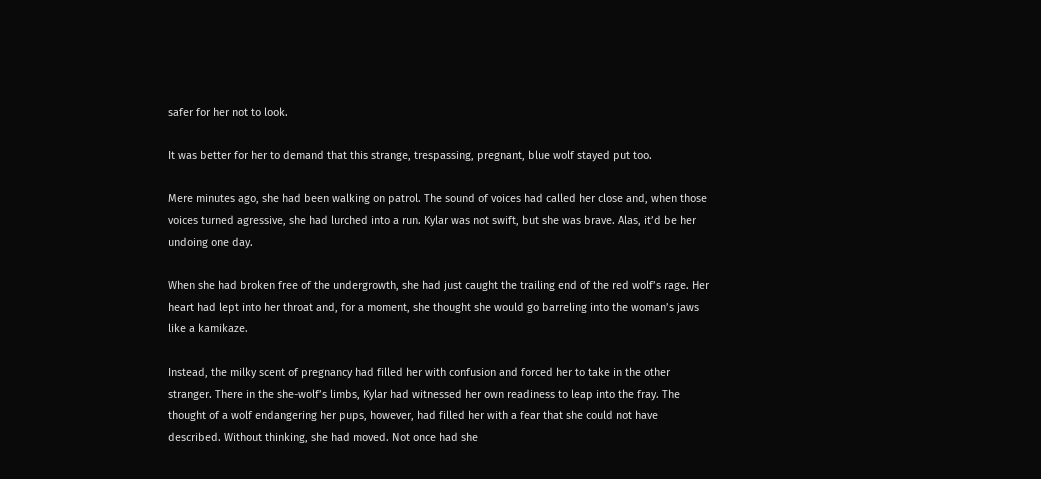safer for her not to look.

It was better for her to demand that this strange, trespassing, pregnant, blue wolf stayed put too.

Mere minutes ago, she had been walking on patrol. The sound of voices had called her close and, when those voices turned agressive, she had lurched into a run. Kylar was not swift, but she was brave. Alas, it’d be her undoing one day.

When she had broken free of the undergrowth, she had just caught the trailing end of the red wolf’s rage. Her heart had lept into her throat and, for a moment, she thought she would go barreling into the woman’s jaws like a kamikaze.

Instead, the milky scent of pregnancy had filled her with confusion and forced her to take in the other stranger. There in the she-wolf’s limbs, Kylar had witnessed her own readiness to leap into the fray. The thought of a wolf endangering her pups, however, had filled her with a fear that she could not have described. Without thinking, she had moved. Not once had she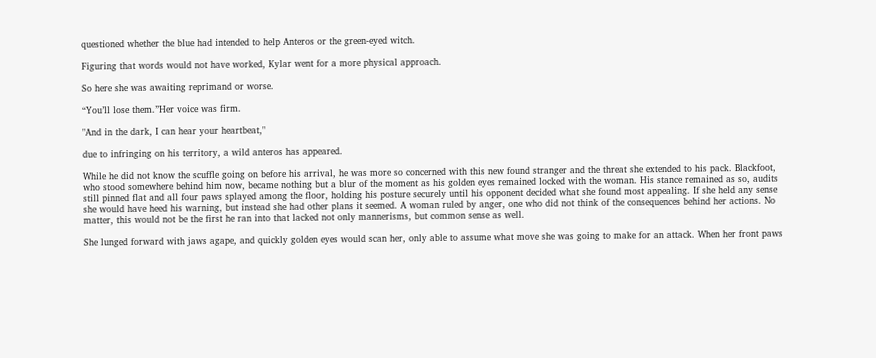questioned whether the blue had intended to help Anteros or the green-eyed witch.

Figuring that words would not have worked, Kylar went for a more physical approach.

So here she was awaiting reprimand or worse.

“You’ll lose them.”Her voice was firm.

"And in the dark, I can hear your heartbeat,"

due to infringing on his territory, a wild anteros has appeared.

While he did not know the scuffle going on before his arrival, he was more so concerned with this new found stranger and the threat she extended to his pack. Blackfoot, who stood somewhere behind him now, became nothing but a blur of the moment as his golden eyes remained locked with the woman. His stance remained as so, audits still pinned flat and all four paws splayed among the floor, holding his posture securely until his opponent decided what she found most appealing. If she held any sense she would have heed his warning, but instead she had other plans it seemed. A woman ruled by anger, one who did not think of the consequences behind her actions. No matter, this would not be the first he ran into that lacked not only mannerisms, but common sense as well.

She lunged forward with jaws agape, and quickly golden eyes would scan her, only able to assume what move she was going to make for an attack. When her front paws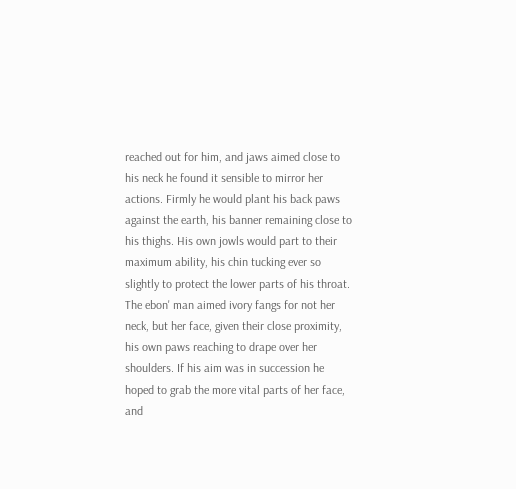reached out for him, and jaws aimed close to his neck he found it sensible to mirror her actions. Firmly he would plant his back paws against the earth, his banner remaining close to his thighs. His own jowls would part to their maximum ability, his chin tucking ever so slightly to protect the lower parts of his throat. The ebon' man aimed ivory fangs for not her neck, but her face, given their close proximity, his own paws reaching to drape over her shoulders. If his aim was in succession he hoped to grab the more vital parts of her face, and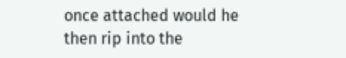once attached would he then rip into the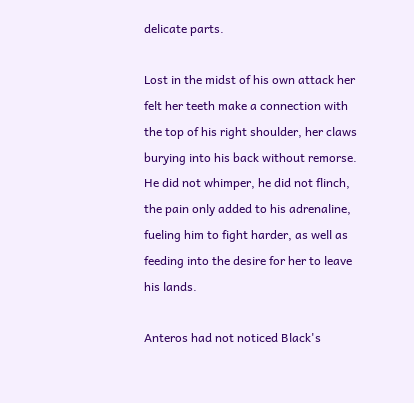delicate parts.

Lost in the midst of his own attack her felt her teeth make a connection with the top of his right shoulder, her claws burying into his back without remorse. He did not whimper, he did not flinch, the pain only added to his adrenaline, fueling him to fight harder, as well as feeding into the desire for her to leave his lands.

Anteros had not noticed Black's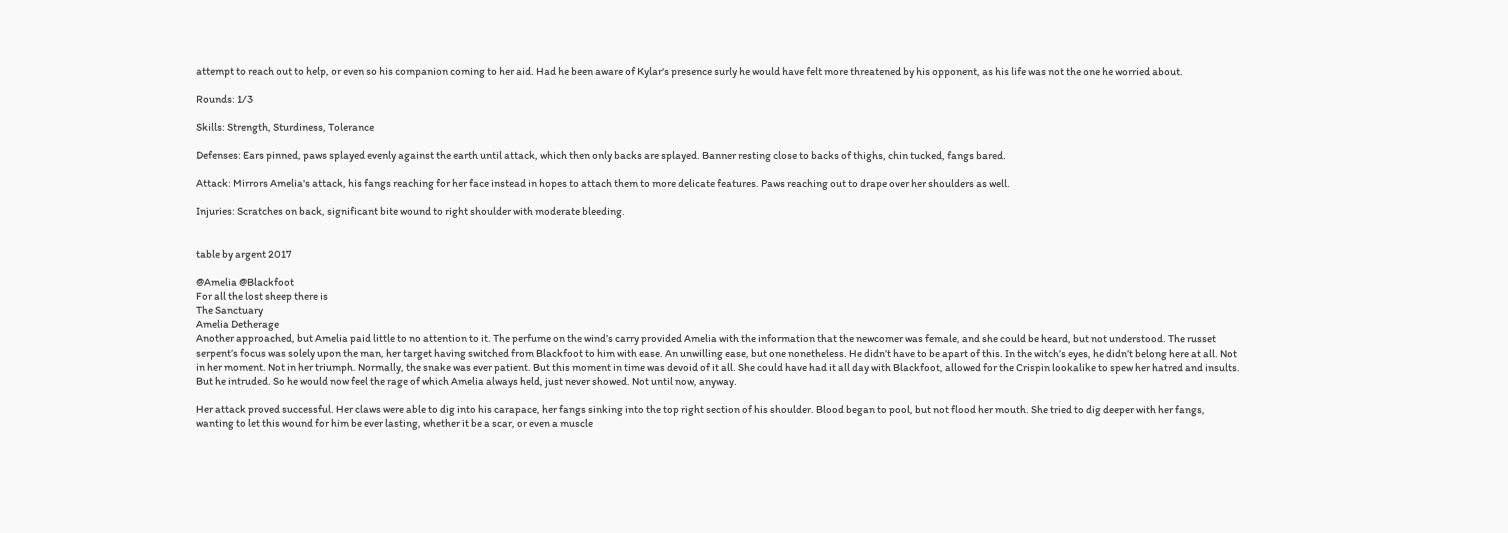attempt to reach out to help, or even so his companion coming to her aid. Had he been aware of Kylar's presence surly he would have felt more threatened by his opponent, as his life was not the one he worried about.

Rounds: 1/3

Skills: Strength, Sturdiness, Tolerance

Defenses: Ears pinned, paws splayed evenly against the earth until attack, which then only backs are splayed. Banner resting close to backs of thighs, chin tucked, fangs bared.

Attack: Mirrors Amelia's attack, his fangs reaching for her face instead in hopes to attach them to more delicate features. Paws reaching out to drape over her shoulders as well.

Injuries: Scratches on back, significant bite wound to right shoulder with moderate bleeding.


table by argent 2017

@Amelia @Blackfoot
For all the lost sheep there is
The Sanctuary
Amelia Detherage
Another approached, but Amelia paid little to no attention to it. The perfume on the wind’s carry provided Amelia with the information that the newcomer was female, and she could be heard, but not understood. The russet serpent’s focus was solely upon the man, her target having switched from Blackfoot to him with ease. An unwilling ease, but one nonetheless. He didn’t have to be apart of this. In the witch’s eyes, he didn’t belong here at all. Not in her moment. Not in her triumph. Normally, the snake was ever patient. But this moment in time was devoid of it all. She could have had it all day with Blackfoot, allowed for the Crispin lookalike to spew her hatred and insults. But he intruded. So he would now feel the rage of which Amelia always held, just never showed. Not until now, anyway.

Her attack proved successful. Her claws were able to dig into his carapace, her fangs sinking into the top right section of his shoulder. Blood began to pool, but not flood her mouth. She tried to dig deeper with her fangs, wanting to let this wound for him be ever lasting, whether it be a scar, or even a muscle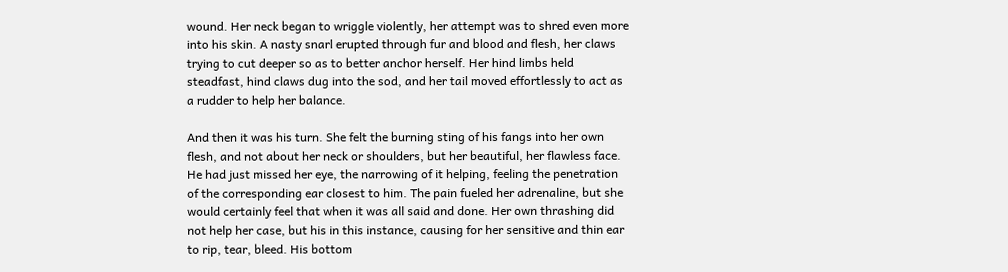wound. Her neck began to wriggle violently, her attempt was to shred even more into his skin. A nasty snarl erupted through fur and blood and flesh, her claws trying to cut deeper so as to better anchor herself. Her hind limbs held steadfast, hind claws dug into the sod, and her tail moved effortlessly to act as a rudder to help her balance.

And then it was his turn. She felt the burning sting of his fangs into her own flesh, and not about her neck or shoulders, but her beautiful, her flawless face. He had just missed her eye, the narrowing of it helping, feeling the penetration of the corresponding ear closest to him. The pain fueled her adrenaline, but she would certainly feel that when it was all said and done. Her own thrashing did not help her case, but his in this instance, causing for her sensitive and thin ear to rip, tear, bleed. His bottom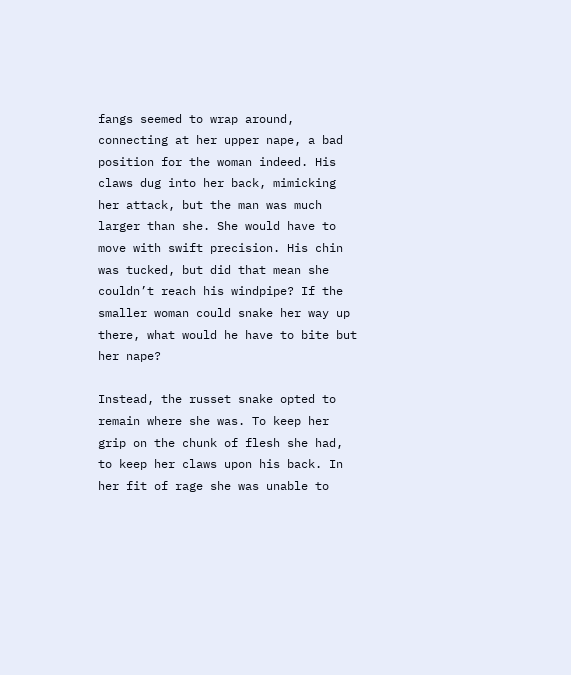fangs seemed to wrap around, connecting at her upper nape, a bad position for the woman indeed. His claws dug into her back, mimicking her attack, but the man was much larger than she. She would have to move with swift precision. His chin was tucked, but did that mean she couldn’t reach his windpipe? If the smaller woman could snake her way up there, what would he have to bite but her nape?

Instead, the russet snake opted to remain where she was. To keep her grip on the chunk of flesh she had, to keep her claws upon his back. In her fit of rage she was unable to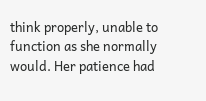think properly, unable to function as she normally would. Her patience had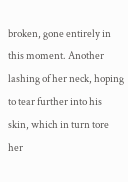broken, gone entirely in this moment. Another lashing of her neck, hoping to tear further into his skin, which in turn tore her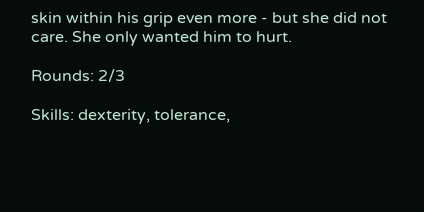skin within his grip even more - but she did not care. She only wanted him to hurt.

Rounds: 2/3

Skills: dexterity, tolerance,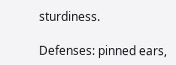sturdiness.

Defenses: pinned ears,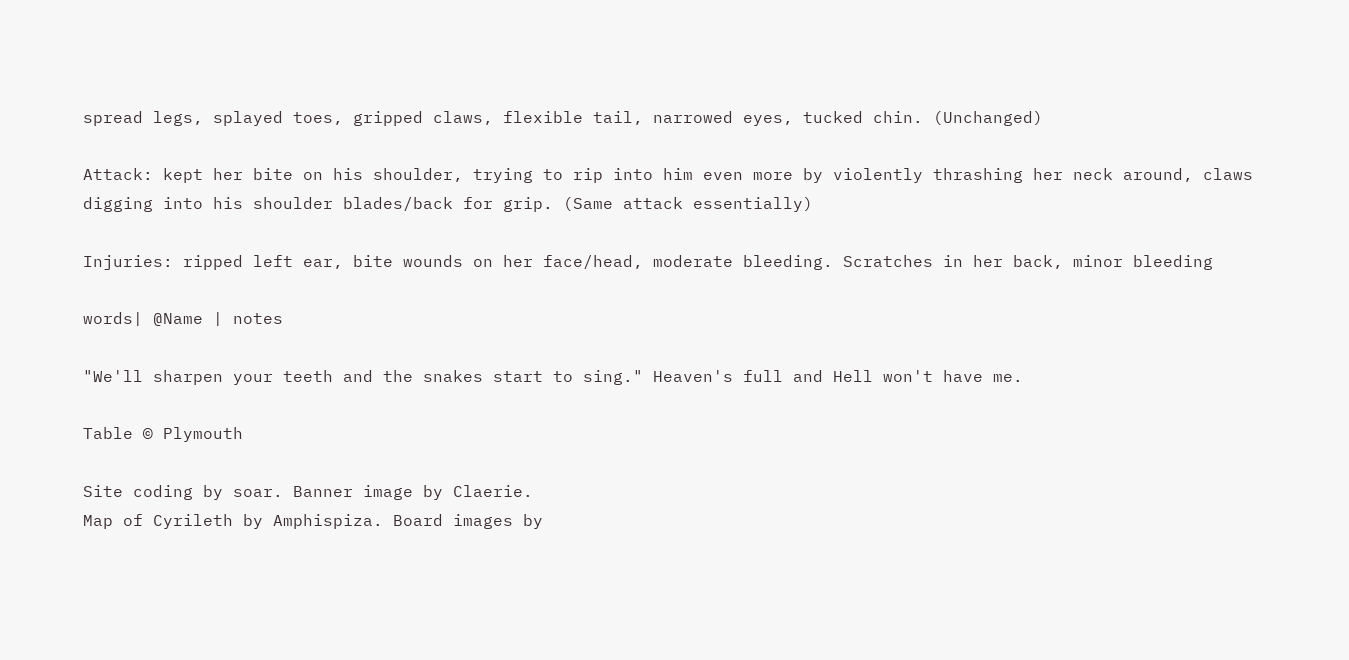spread legs, splayed toes, gripped claws, flexible tail, narrowed eyes, tucked chin. (Unchanged)

Attack: kept her bite on his shoulder, trying to rip into him even more by violently thrashing her neck around, claws digging into his shoulder blades/back for grip. (Same attack essentially)

Injuries: ripped left ear, bite wounds on her face/head, moderate bleeding. Scratches in her back, minor bleeding

words| @Name | notes

"We'll sharpen your teeth and the snakes start to sing." Heaven's full and Hell won't have me.

Table © Plymouth

Site coding by soar. Banner image by Claerie.
Map of Cyrileth by Amphispiza. Board images by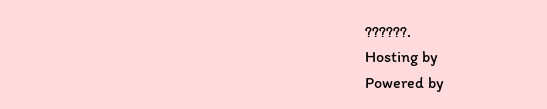??????.
Hosting by
Powered by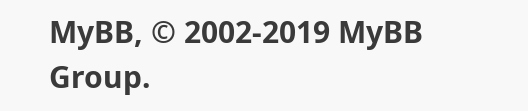MyBB, © 2002-2019 MyBB Group.